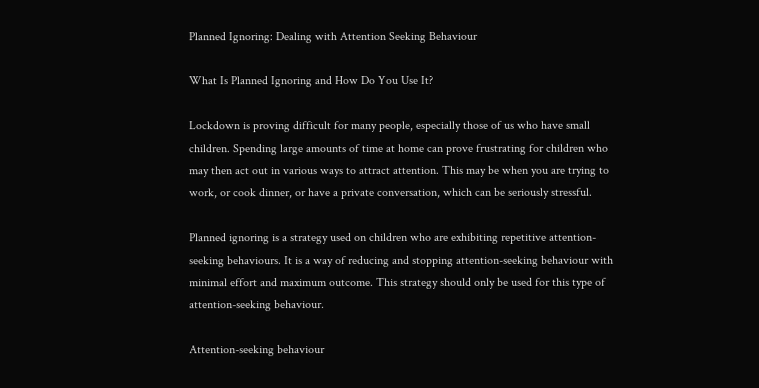Planned Ignoring: Dealing with Attention Seeking Behaviour

What Is Planned Ignoring and How Do You Use It?

Lockdown is proving difficult for many people, especially those of us who have small children. Spending large amounts of time at home can prove frustrating for children who may then act out in various ways to attract attention. This may be when you are trying to work, or cook dinner, or have a private conversation, which can be seriously stressful.

Planned ignoring is a strategy used on children who are exhibiting repetitive attention-seeking behaviours. It is a way of reducing and stopping attention-seeking behaviour with minimal effort and maximum outcome. This strategy should only be used for this type of attention-seeking behaviour.

Attention-seeking behaviour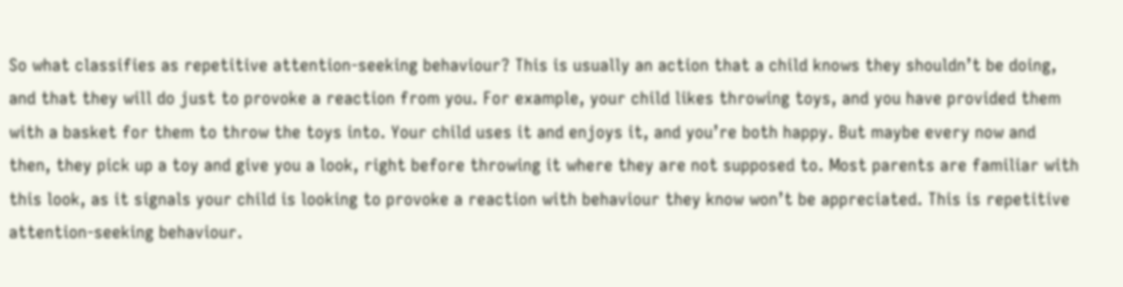So what classifies as repetitive attention-seeking behaviour? This is usually an action that a child knows they shouldn’t be doing, and that they will do just to provoke a reaction from you. For example, your child likes throwing toys, and you have provided them with a basket for them to throw the toys into. Your child uses it and enjoys it, and you’re both happy. But maybe every now and then, they pick up a toy and give you a look, right before throwing it where they are not supposed to. Most parents are familiar with this look, as it signals your child is looking to provoke a reaction with behaviour they know won’t be appreciated. This is repetitive attention-seeking behaviour.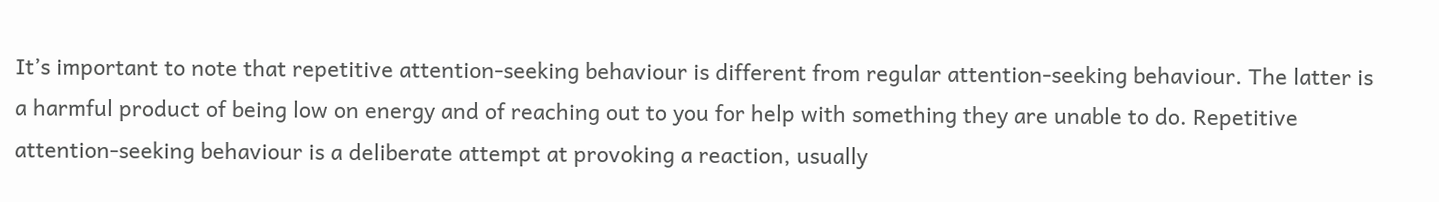It’s important to note that repetitive attention-seeking behaviour is different from regular attention-seeking behaviour. The latter is a harmful product of being low on energy and of reaching out to you for help with something they are unable to do. Repetitive attention-seeking behaviour is a deliberate attempt at provoking a reaction, usually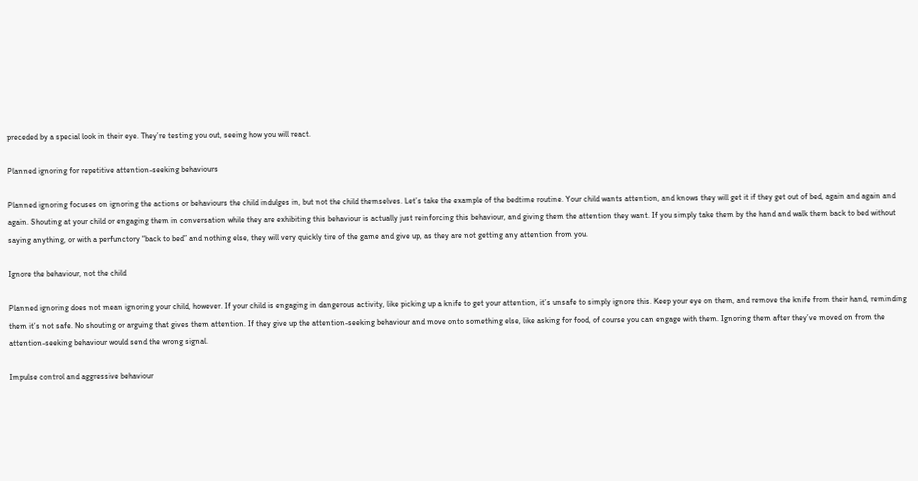preceded by a special look in their eye. They’re testing you out, seeing how you will react.

Planned ignoring for repetitive attention-seeking behaviours

Planned ignoring focuses on ignoring the actions or behaviours the child indulges in, but not the child themselves. Let’s take the example of the bedtime routine. Your child wants attention, and knows they will get it if they get out of bed, again and again and again. Shouting at your child or engaging them in conversation while they are exhibiting this behaviour is actually just reinforcing this behaviour, and giving them the attention they want. If you simply take them by the hand and walk them back to bed without saying anything, or with a perfunctory “back to bed” and nothing else, they will very quickly tire of the game and give up, as they are not getting any attention from you.

Ignore the behaviour, not the child

Planned ignoring does not mean ignoring your child, however. If your child is engaging in dangerous activity, like picking up a knife to get your attention, it’s unsafe to simply ignore this. Keep your eye on them, and remove the knife from their hand, reminding them it’s not safe. No shouting or arguing that gives them attention. If they give up the attention-seeking behaviour and move onto something else, like asking for food, of course you can engage with them. Ignoring them after they’ve moved on from the attention-seeking behaviour would send the wrong signal.

Impulse control and aggressive behaviour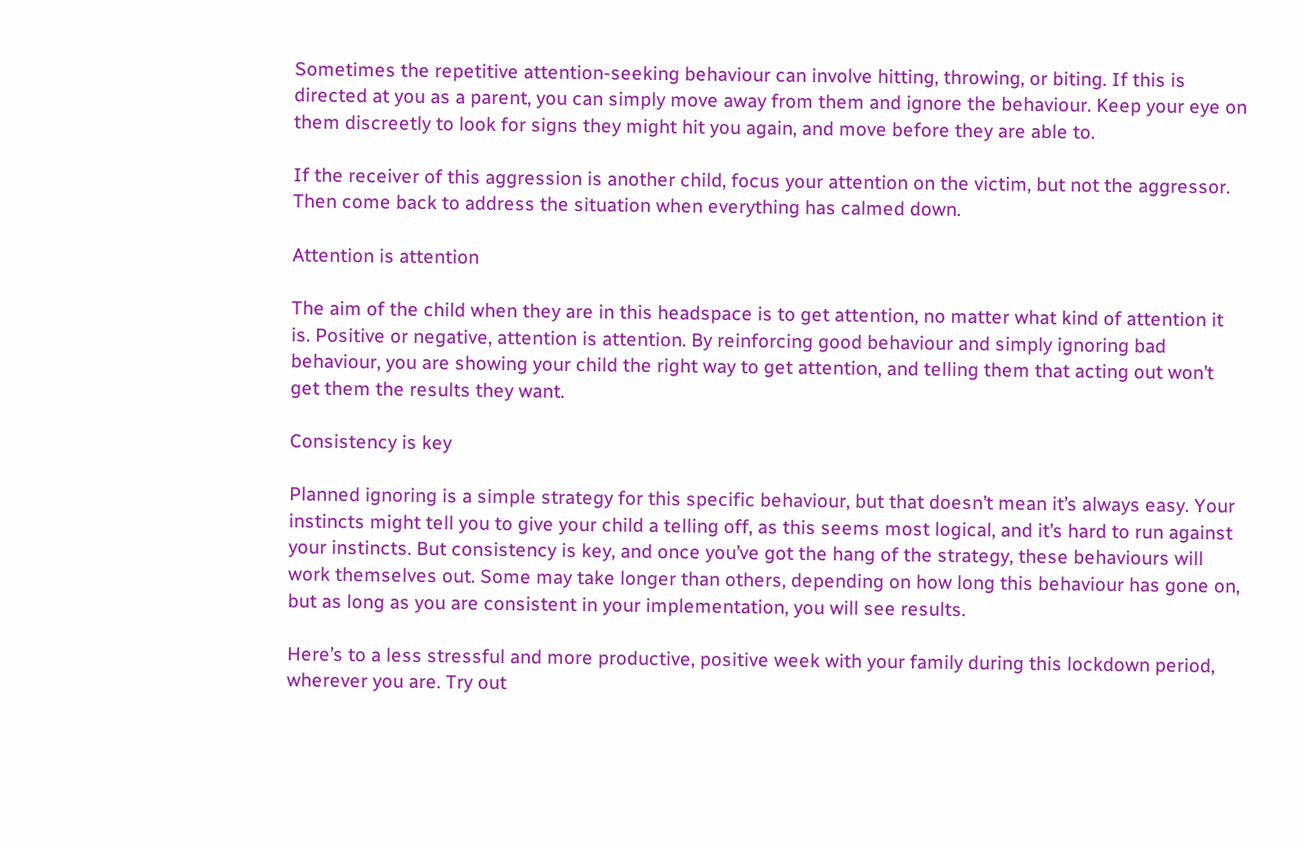Sometimes the repetitive attention-seeking behaviour can involve hitting, throwing, or biting. If this is directed at you as a parent, you can simply move away from them and ignore the behaviour. Keep your eye on them discreetly to look for signs they might hit you again, and move before they are able to.

If the receiver of this aggression is another child, focus your attention on the victim, but not the aggressor. Then come back to address the situation when everything has calmed down.

Attention is attention

The aim of the child when they are in this headspace is to get attention, no matter what kind of attention it is. Positive or negative, attention is attention. By reinforcing good behaviour and simply ignoring bad behaviour, you are showing your child the right way to get attention, and telling them that acting out won’t get them the results they want.

Consistency is key

Planned ignoring is a simple strategy for this specific behaviour, but that doesn’t mean it’s always easy. Your instincts might tell you to give your child a telling off, as this seems most logical, and it’s hard to run against your instincts. But consistency is key, and once you’ve got the hang of the strategy, these behaviours will work themselves out. Some may take longer than others, depending on how long this behaviour has gone on, but as long as you are consistent in your implementation, you will see results.

Here’s to a less stressful and more productive, positive week with your family during this lockdown period, wherever you are. Try out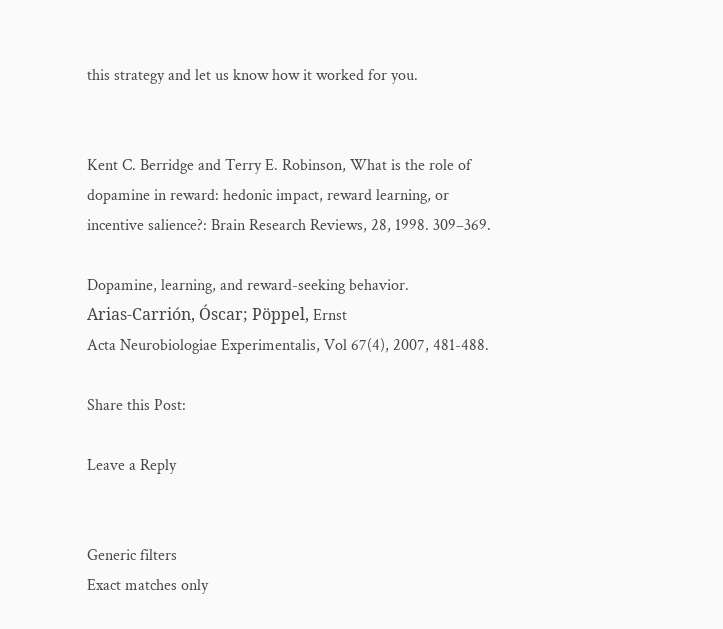this strategy and let us know how it worked for you.


Kent C. Berridge and Terry E. Robinson, What is the role of dopamine in reward: hedonic impact, reward learning, or incentive salience?: Brain Research Reviews, 28, 1998. 309–369.

Dopamine, learning, and reward-seeking behavior.
Arias-Carrión, Óscar; Pöppel, Ernst
Acta Neurobiologiae Experimentalis, Vol 67(4), 2007, 481-488.

Share this Post:

Leave a Reply


Generic filters
Exact matches only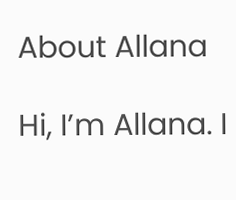About Allana

Hi, I’m Allana. I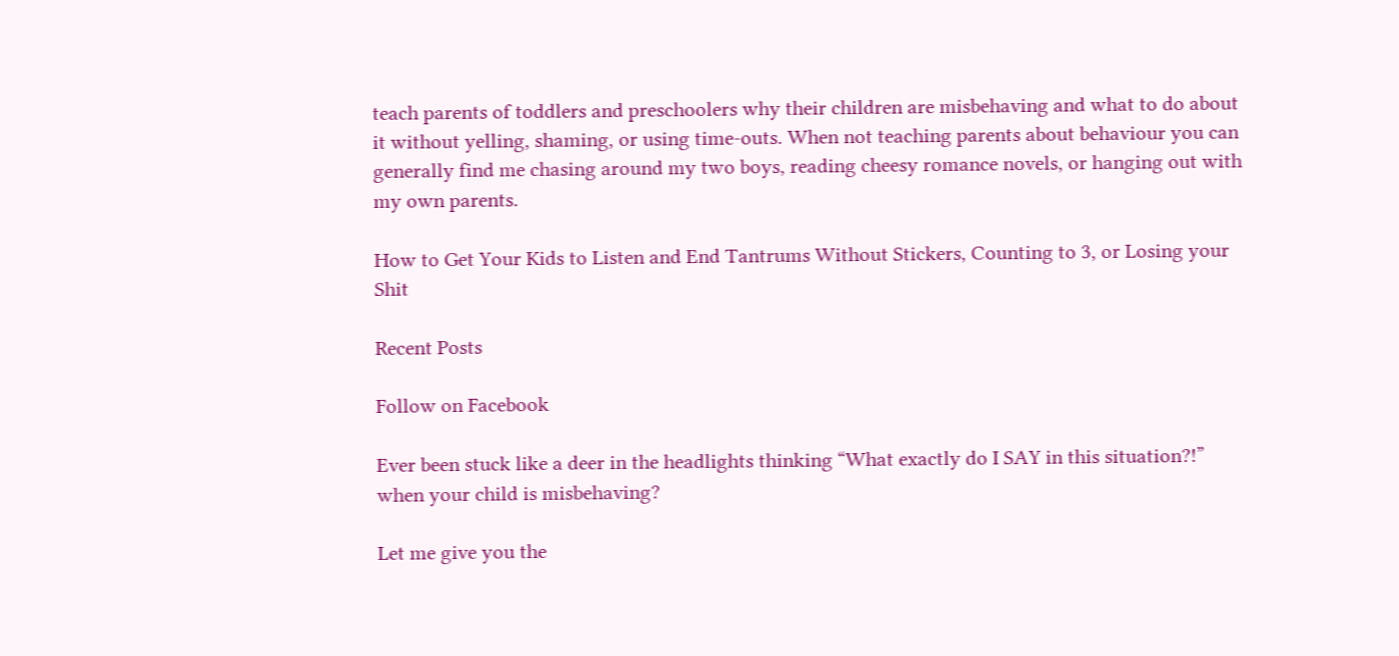teach parents of toddlers and preschoolers why their children are misbehaving and what to do about it without yelling, shaming, or using time-outs. When not teaching parents about behaviour you can generally find me chasing around my two boys, reading cheesy romance novels, or hanging out with my own parents.

How to Get Your Kids to Listen and End Tantrums Without Stickers, Counting to 3, or Losing your Shit

Recent Posts

Follow on Facebook

Ever been stuck like a deer in the headlights thinking “What exactly do I SAY in this situation?!” when your child is misbehaving?

Let me give you the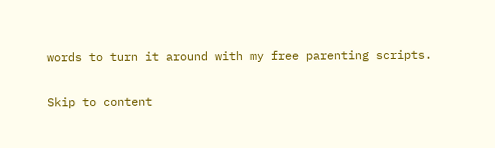words to turn it around with my free parenting scripts.

Skip to content